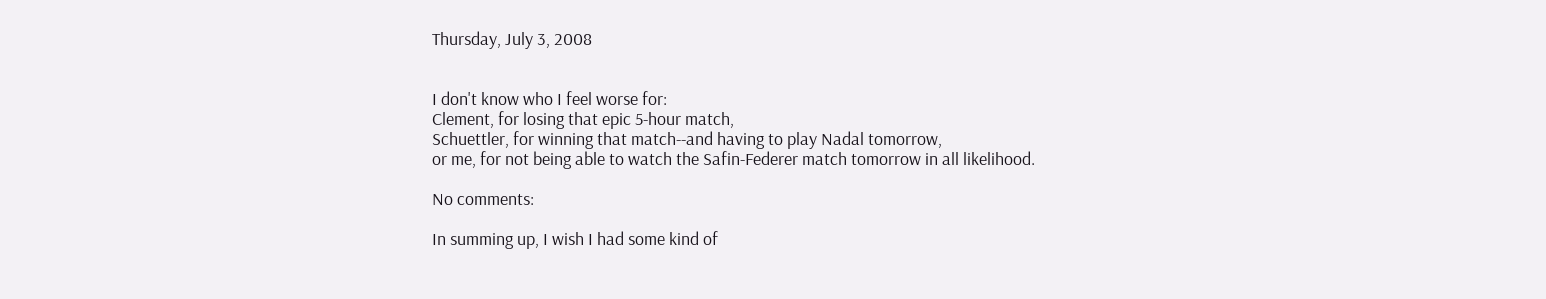Thursday, July 3, 2008


I don't know who I feel worse for:
Clement, for losing that epic 5-hour match,
Schuettler, for winning that match--and having to play Nadal tomorrow,
or me, for not being able to watch the Safin-Federer match tomorrow in all likelihood.

No comments:

In summing up, I wish I had some kind of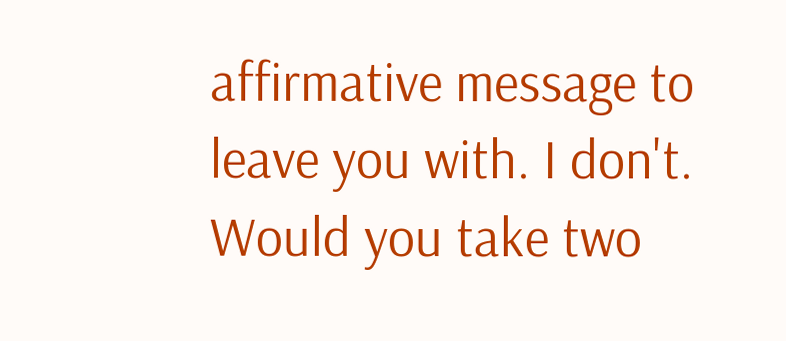affirmative message to leave you with. I don't. Would you take two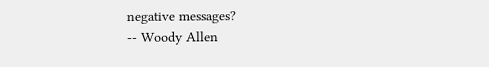negative messages?
-- Woody Allen